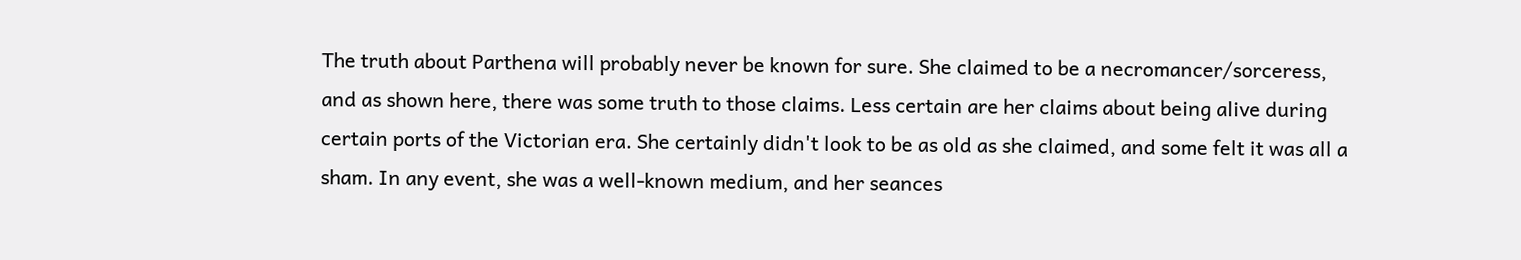The truth about Parthena will probably never be known for sure. She claimed to be a necromancer/sorceress, and as shown here, there was some truth to those claims. Less certain are her claims about being alive during certain ports of the Victorian era. She certainly didn't look to be as old as she claimed, and some felt it was all a sham. In any event, she was a well-known medium, and her seances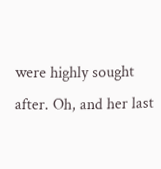were highly sought after. Oh, and her last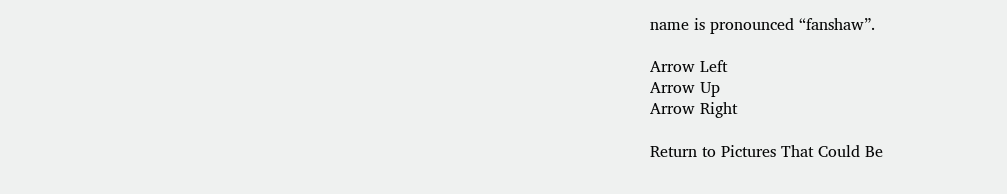name is pronounced “fanshaw”.

Arrow Left
Arrow Up
Arrow Right

Return to Pictures That Could Be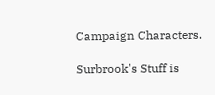Campaign Characters.

Surbrook's Stuff is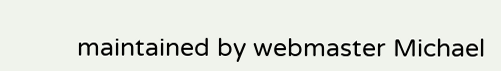maintained by webmaster Michael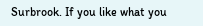Surbrook. If you like what you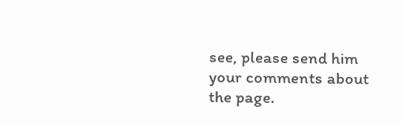see, please send him your comments about the page.